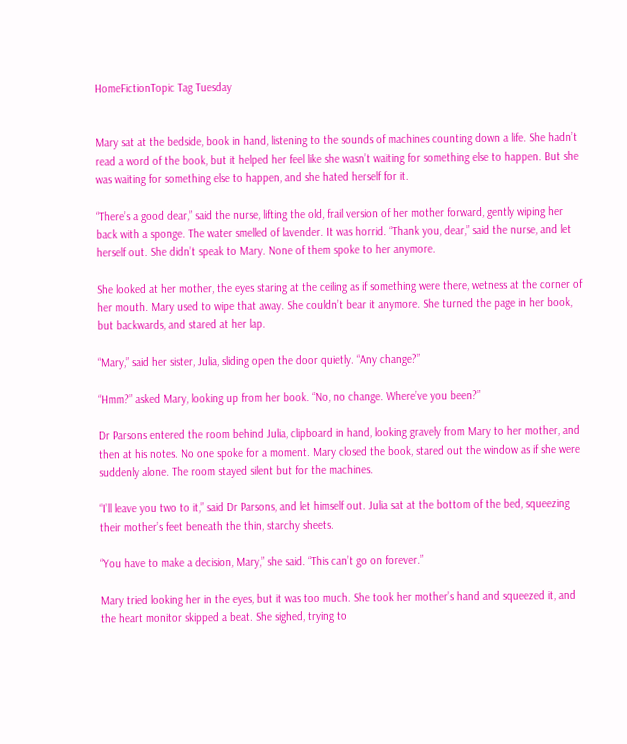HomeFictionTopic Tag Tuesday


Mary sat at the bedside, book in hand, listening to the sounds of machines counting down a life. She hadn’t read a word of the book, but it helped her feel like she wasn’t waiting for something else to happen. But she was waiting for something else to happen, and she hated herself for it.

“There’s a good dear,” said the nurse, lifting the old, frail version of her mother forward, gently wiping her back with a sponge. The water smelled of lavender. It was horrid. “Thank you, dear,” said the nurse, and let herself out. She didn’t speak to Mary. None of them spoke to her anymore.

She looked at her mother, the eyes staring at the ceiling as if something were there, wetness at the corner of her mouth. Mary used to wipe that away. She couldn’t bear it anymore. She turned the page in her book, but backwards, and stared at her lap.

“Mary,” said her sister, Julia, sliding open the door quietly. “Any change?”

“Hmm?” asked Mary, looking up from her book. “No, no change. Where’ve you been?”

Dr Parsons entered the room behind Julia, clipboard in hand, looking gravely from Mary to her mother, and then at his notes. No one spoke for a moment. Mary closed the book, stared out the window as if she were suddenly alone. The room stayed silent but for the machines.

“I’ll leave you two to it,” said Dr Parsons, and let himself out. Julia sat at the bottom of the bed, squeezing their mother’s feet beneath the thin, starchy sheets.

“You have to make a decision, Mary,” she said. “This can’t go on forever.”

Mary tried looking her in the eyes, but it was too much. She took her mother’s hand and squeezed it, and the heart monitor skipped a beat. She sighed, trying to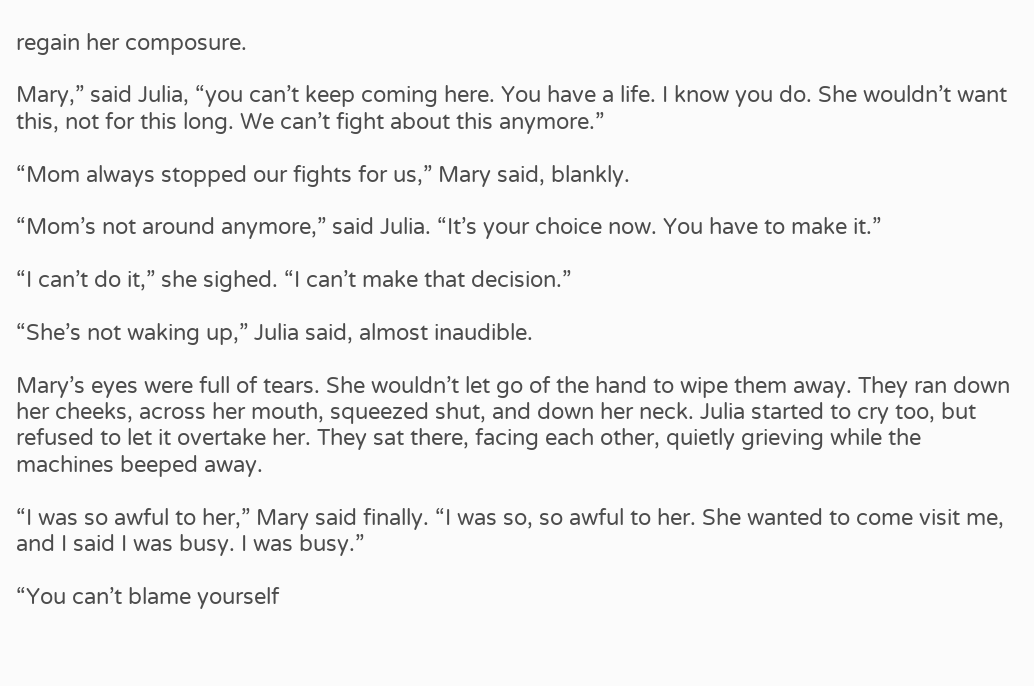regain her composure.

Mary,” said Julia, “you can’t keep coming here. You have a life. I know you do. She wouldn’t want this, not for this long. We can’t fight about this anymore.”

“Mom always stopped our fights for us,” Mary said, blankly.

“Mom’s not around anymore,” said Julia. “It’s your choice now. You have to make it.”

“I can’t do it,” she sighed. “I can’t make that decision.”

“She’s not waking up,” Julia said, almost inaudible.

Mary’s eyes were full of tears. She wouldn’t let go of the hand to wipe them away. They ran down her cheeks, across her mouth, squeezed shut, and down her neck. Julia started to cry too, but refused to let it overtake her. They sat there, facing each other, quietly grieving while the machines beeped away.

“I was so awful to her,” Mary said finally. “I was so, so awful to her. She wanted to come visit me, and I said I was busy. I was busy.”

“You can’t blame yourself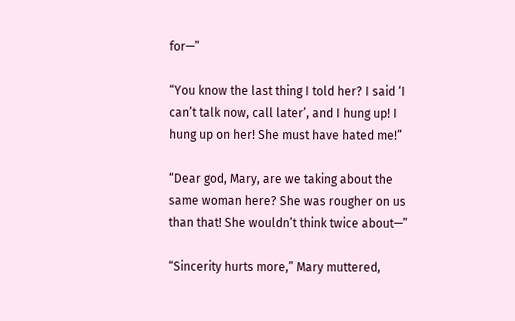for—”

“You know the last thing I told her? I said ‘I can’t talk now, call later’, and I hung up! I hung up on her! She must have hated me!”

“Dear god, Mary, are we taking about the same woman here? She was rougher on us than that! She wouldn’t think twice about—”

“Sincerity hurts more,” Mary muttered,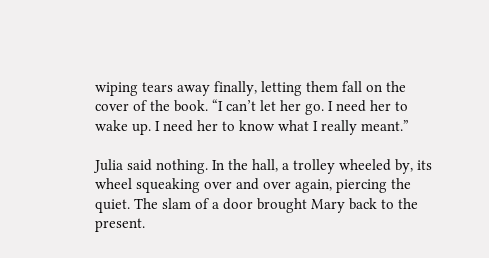wiping tears away finally, letting them fall on the cover of the book. “I can’t let her go. I need her to wake up. I need her to know what I really meant.”

Julia said nothing. In the hall, a trolley wheeled by, its wheel squeaking over and over again, piercing the quiet. The slam of a door brought Mary back to the present.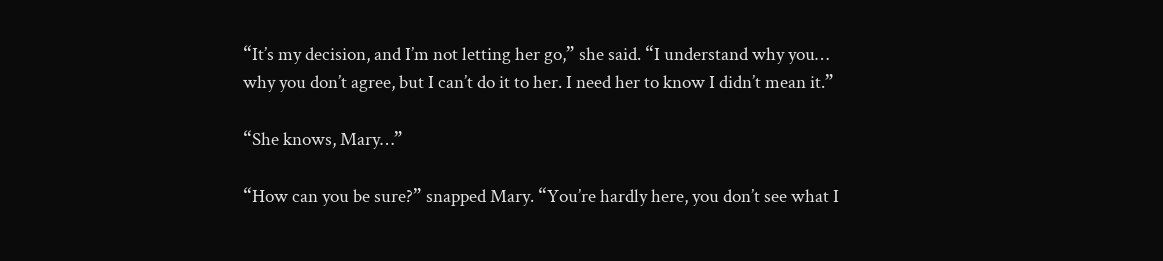“It’s my decision, and I’m not letting her go,” she said. “I understand why you… why you don’t agree, but I can’t do it to her. I need her to know I didn’t mean it.”

“She knows, Mary…”

“How can you be sure?” snapped Mary. “You’re hardly here, you don’t see what I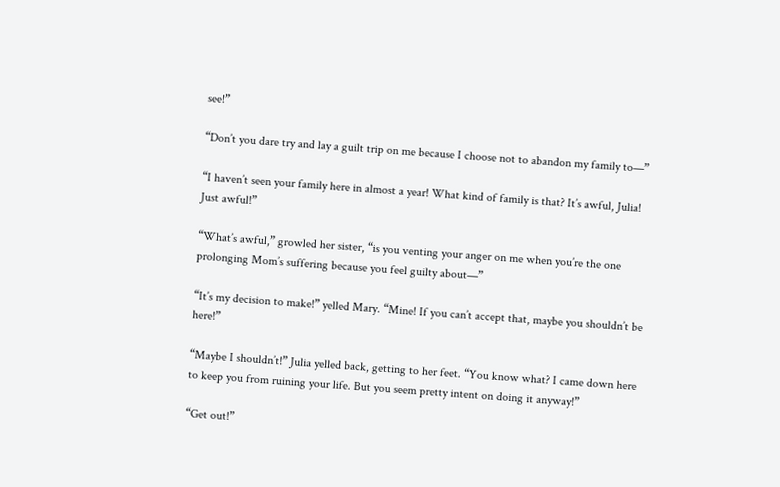see!”

“Don’t you dare try and lay a guilt trip on me because I choose not to abandon my family to—”

“I haven’t seen your family here in almost a year! What kind of family is that? It’s awful, Julia! Just awful!”

“What’s awful,” growled her sister, “is you venting your anger on me when you’re the one prolonging Mom’s suffering because you feel guilty about—”

“It’s my decision to make!” yelled Mary. “Mine! If you can’t accept that, maybe you shouldn’t be here!”

“Maybe I shouldn’t!” Julia yelled back, getting to her feet. “You know what? I came down here to keep you from ruining your life. But you seem pretty intent on doing it anyway!”

“Get out!”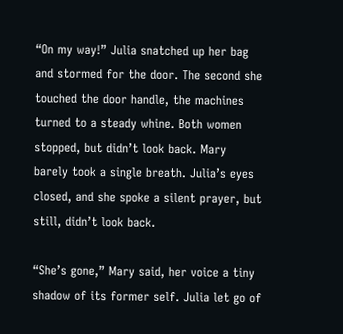“On my way!” Julia snatched up her bag and stormed for the door. The second she touched the door handle, the machines turned to a steady whine. Both women stopped, but didn’t look back. Mary barely took a single breath. Julia’s eyes closed, and she spoke a silent prayer, but still, didn’t look back.

“She’s gone,” Mary said, her voice a tiny shadow of its former self. Julia let go of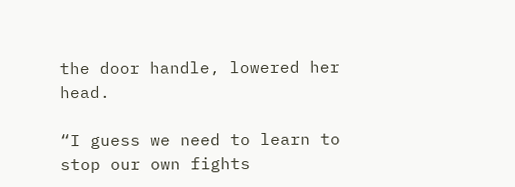the door handle, lowered her head.

“I guess we need to learn to stop our own fights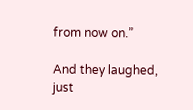from now on.”

And they laughed, just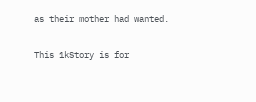as their mother had wanted.

This 1kStory is for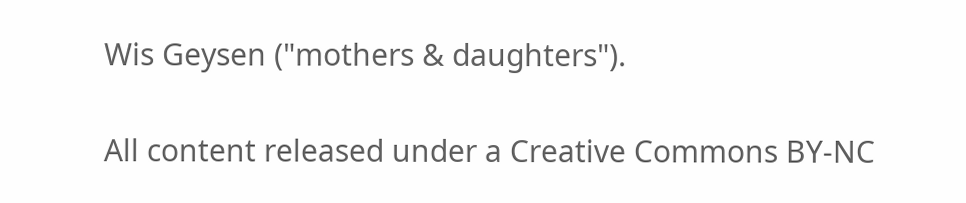Wis Geysen ("mothers & daughters").

All content released under a Creative Commons BY-NC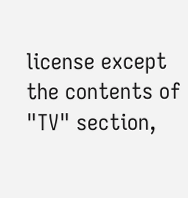license except the contents of "TV" section,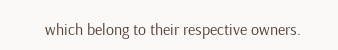which belong to their respective owners.